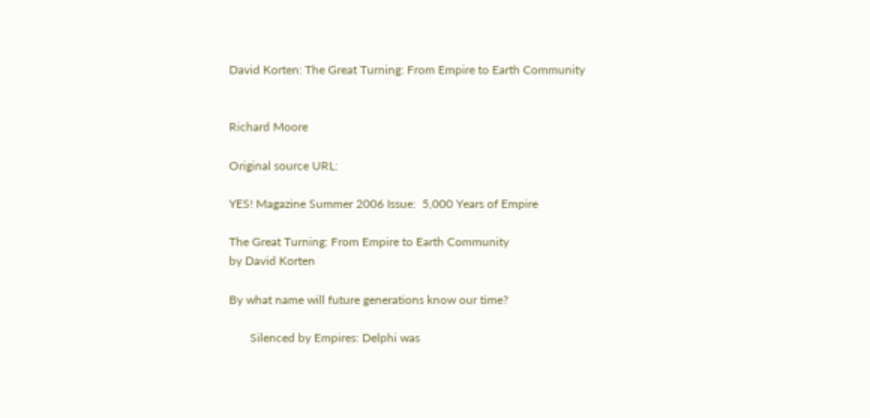David Korten: The Great Turning: From Empire to Earth Community


Richard Moore

Original source URL:

YES! Magazine Summer 2006 Issue:  5,000 Years of Empire

The Great Turning: From Empire to Earth Community
by David Korten

By what name will future generations know our time?

       Silenced by Empires: Delphi was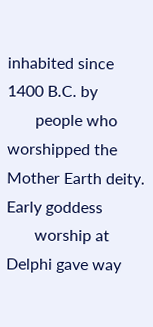inhabited since 1400 B.C. by
       people who worshipped the Mother Earth deity.  Early goddess
       worship at Delphi gave way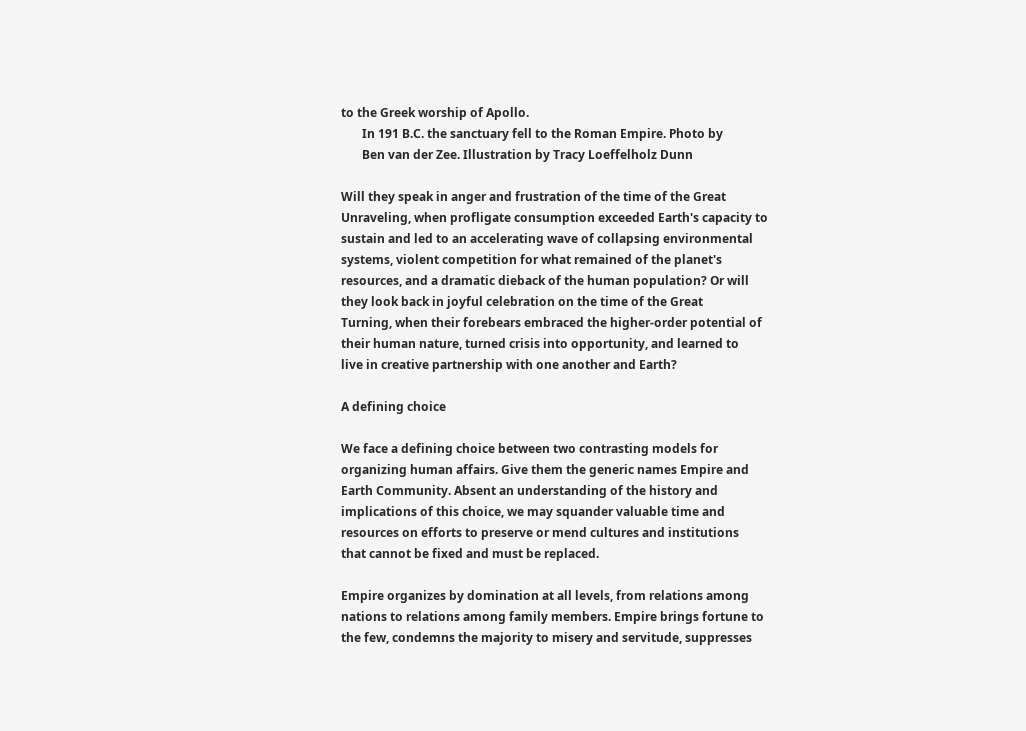to the Greek worship of Apollo.
       In 191 B.C. the sanctuary fell to the Roman Empire. Photo by
       Ben van der Zee. Illustration by Tracy Loeffelholz Dunn

Will they speak in anger and frustration of the time of the Great
Unraveling, when profligate consumption exceeded Earth's capacity to
sustain and led to an accelerating wave of collapsing environmental
systems, violent competition for what remained of the planet's
resources, and a dramatic dieback of the human population? Or will
they look back in joyful celebration on the time of the Great
Turning, when their forebears embraced the higher-order potential of
their human nature, turned crisis into opportunity, and learned to
live in creative partnership with one another and Earth?

A defining choice

We face a defining choice between two contrasting models for
organizing human affairs. Give them the generic names Empire and
Earth Community. Absent an understanding of the history and
implications of this choice, we may squander valuable time and
resources on efforts to preserve or mend cultures and institutions
that cannot be fixed and must be replaced.

Empire organizes by domination at all levels, from relations among
nations to relations among family members. Empire brings fortune to
the few, condemns the majority to misery and servitude, suppresses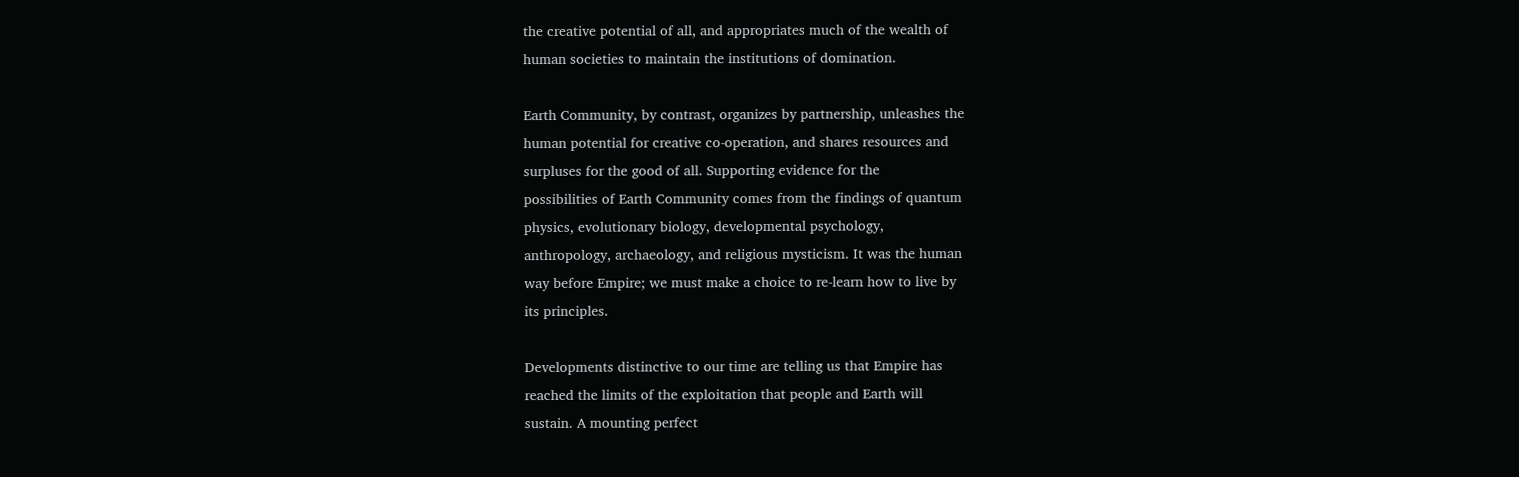the creative potential of all, and appropriates much of the wealth of
human societies to maintain the institutions of domination.

Earth Community, by contrast, organizes by partnership, unleashes the
human potential for creative co-operation, and shares resources and
surpluses for the good of all. Supporting evidence for the
possibilities of Earth Community comes from the findings of quantum
physics, evolutionary biology, developmental psychology,
anthropology, archaeology, and religious mysticism. It was the human
way before Empire; we must make a choice to re-learn how to live by
its principles.

Developments distinctive to our time are telling us that Empire has
reached the limits of the exploitation that people and Earth will
sustain. A mounting perfect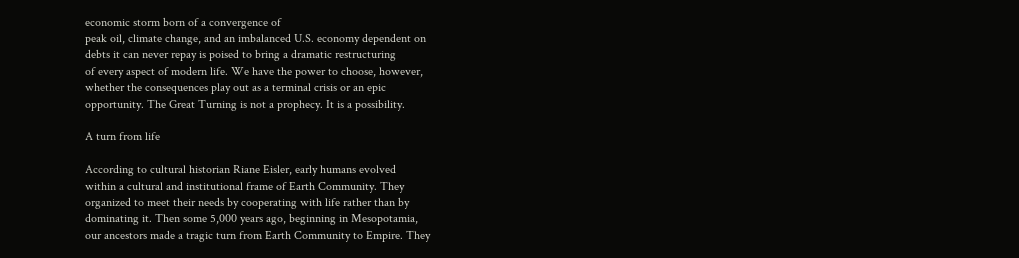economic storm born of a convergence of
peak oil, climate change, and an imbalanced U.S. economy dependent on
debts it can never repay is poised to bring a dramatic restructuring
of every aspect of modern life. We have the power to choose, however,
whether the consequences play out as a terminal crisis or an epic
opportunity. The Great Turning is not a prophecy. It is a possibility.

A turn from life

According to cultural historian Riane Eisler, early humans evolved
within a cultural and institutional frame of Earth Community. They
organized to meet their needs by cooperating with life rather than by
dominating it. Then some 5,000 years ago, beginning in Mesopotamia,
our ancestors made a tragic turn from Earth Community to Empire. They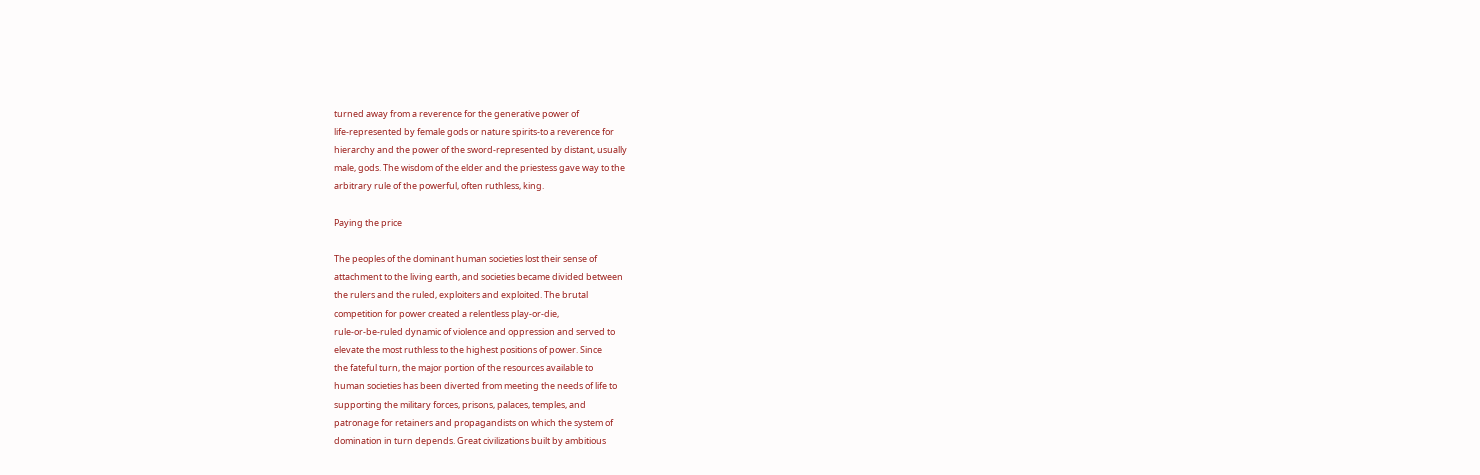turned away from a reverence for the generative power of
life-represented by female gods or nature spirits-to a reverence for
hierarchy and the power of the sword-represented by distant, usually
male, gods. The wisdom of the elder and the priestess gave way to the
arbitrary rule of the powerful, often ruthless, king.

Paying the price

The peoples of the dominant human societies lost their sense of
attachment to the living earth, and societies became divided between
the rulers and the ruled, exploiters and exploited. The brutal
competition for power created a relentless play-or-die,
rule-or-be-ruled dynamic of violence and oppression and served to
elevate the most ruthless to the highest positions of power. Since
the fateful turn, the major portion of the resources available to
human societies has been diverted from meeting the needs of life to
supporting the military forces, prisons, palaces, temples, and
patronage for retainers and propagandists on which the system of
domination in turn depends. Great civilizations built by ambitious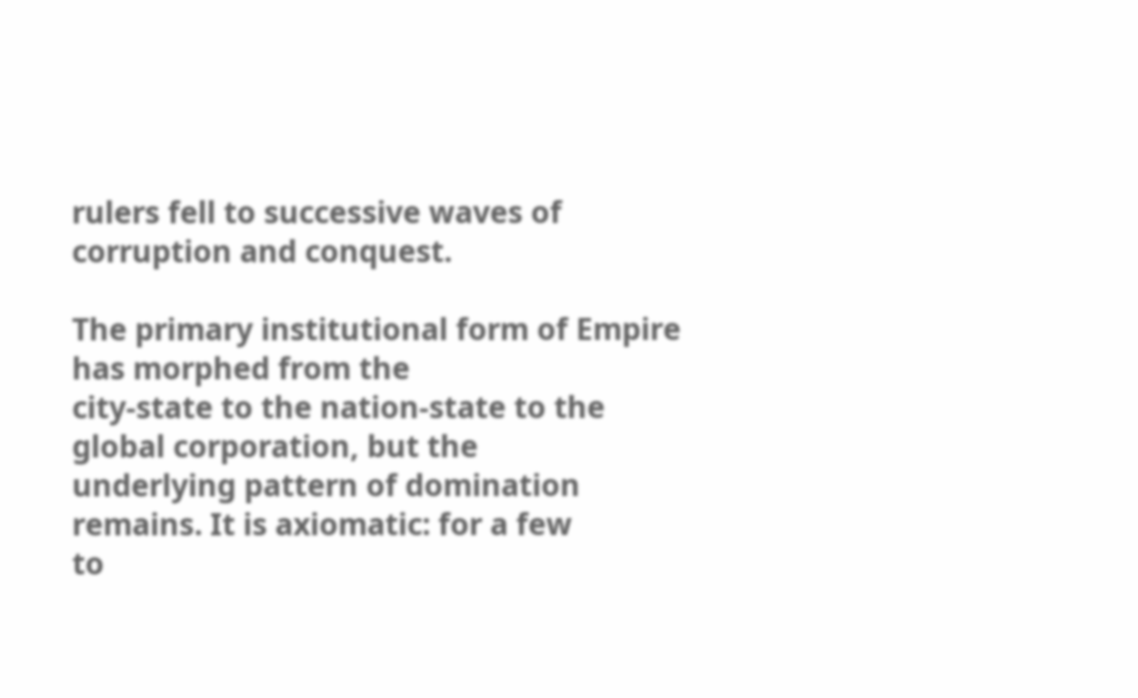rulers fell to successive waves of corruption and conquest.

The primary institutional form of Empire has morphed from the
city-state to the nation-state to the global corporation, but the
underlying pattern of domination remains. It is axiomatic: for a few
to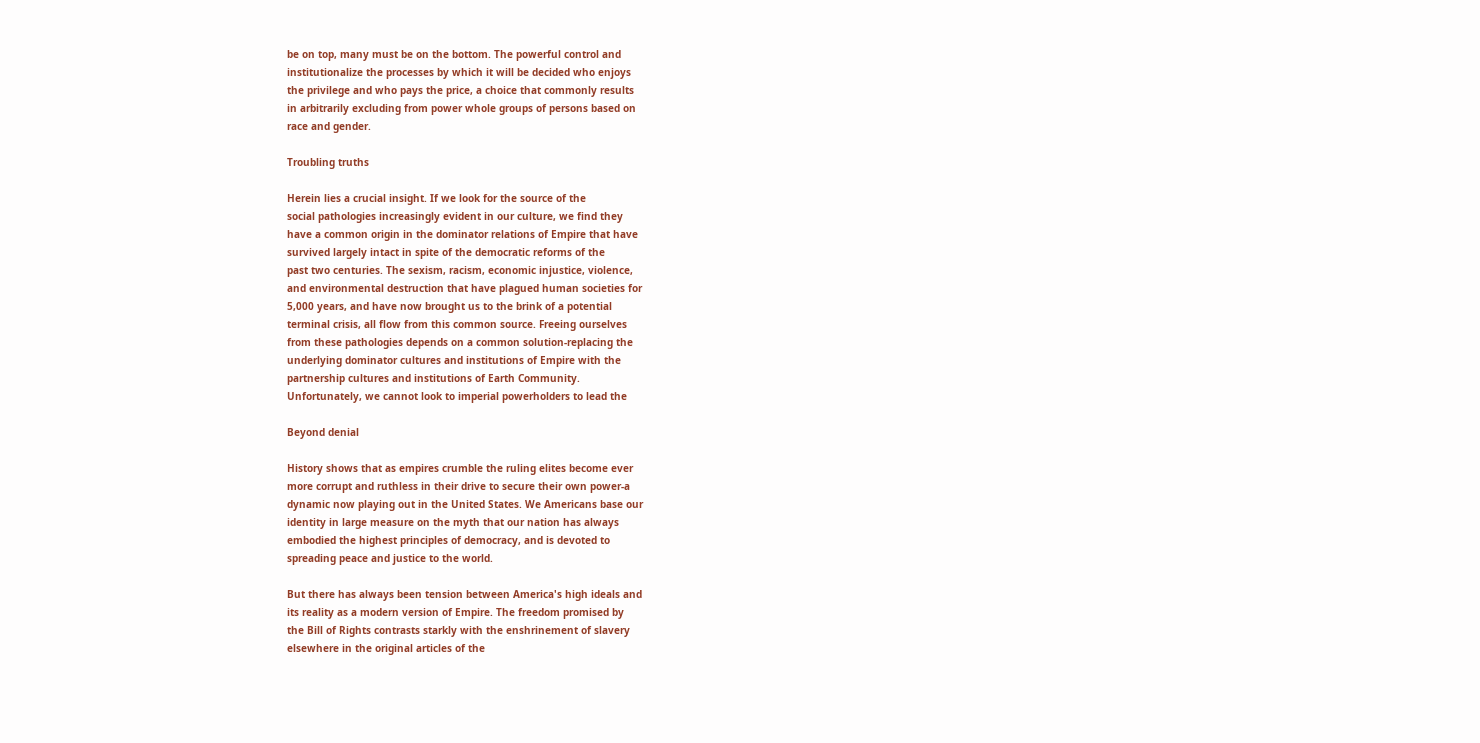be on top, many must be on the bottom. The powerful control and
institutionalize the processes by which it will be decided who enjoys
the privilege and who pays the price, a choice that commonly results
in arbitrarily excluding from power whole groups of persons based on
race and gender.

Troubling truths

Herein lies a crucial insight. If we look for the source of the
social pathologies increasingly evident in our culture, we find they
have a common origin in the dominator relations of Empire that have
survived largely intact in spite of the democratic reforms of the
past two centuries. The sexism, racism, economic injustice, violence,
and environmental destruction that have plagued human societies for
5,000 years, and have now brought us to the brink of a potential
terminal crisis, all flow from this common source. Freeing ourselves
from these pathologies depends on a common solution-replacing the
underlying dominator cultures and institutions of Empire with the
partnership cultures and institutions of Earth Community.
Unfortunately, we cannot look to imperial powerholders to lead the

Beyond denial

History shows that as empires crumble the ruling elites become ever
more corrupt and ruthless in their drive to secure their own power-a
dynamic now playing out in the United States. We Americans base our
identity in large measure on the myth that our nation has always
embodied the highest principles of democracy, and is devoted to
spreading peace and justice to the world.

But there has always been tension between America's high ideals and
its reality as a modern version of Empire. The freedom promised by
the Bill of Rights contrasts starkly with the enshrinement of slavery
elsewhere in the original articles of the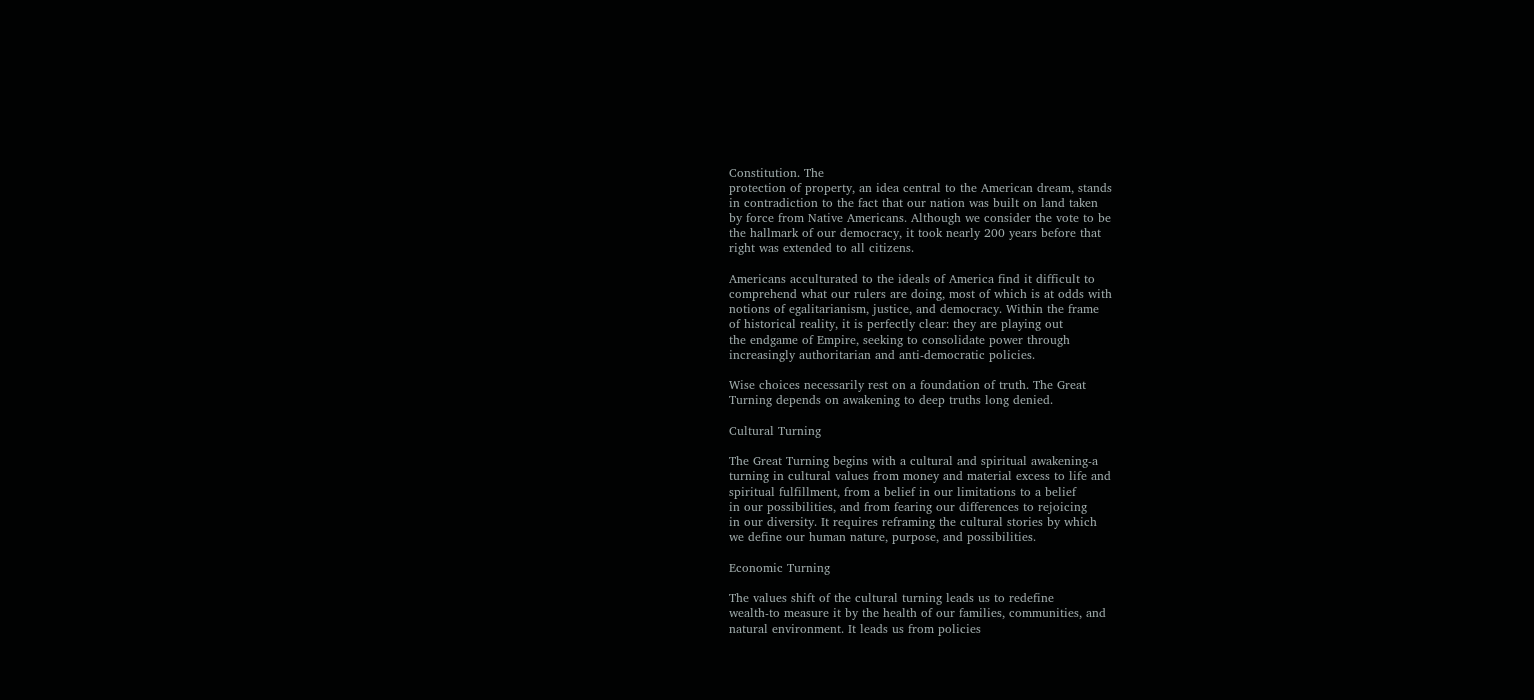Constitution. The
protection of property, an idea central to the American dream, stands
in contradiction to the fact that our nation was built on land taken
by force from Native Americans. Although we consider the vote to be
the hallmark of our democracy, it took nearly 200 years before that
right was extended to all citizens.

Americans acculturated to the ideals of America find it difficult to
comprehend what our rulers are doing, most of which is at odds with
notions of egalitarianism, justice, and democracy. Within the frame
of historical reality, it is perfectly clear: they are playing out
the endgame of Empire, seeking to consolidate power through
increasingly authoritarian and anti-democratic policies.

Wise choices necessarily rest on a foundation of truth. The Great
Turning depends on awakening to deep truths long denied.

Cultural Turning

The Great Turning begins with a cultural and spiritual awakening-a
turning in cultural values from money and material excess to life and
spiritual fulfillment, from a belief in our limitations to a belief
in our possibilities, and from fearing our differences to rejoicing
in our diversity. It requires reframing the cultural stories by which
we define our human nature, purpose, and possibilities.

Economic Turning

The values shift of the cultural turning leads us to redefine
wealth-to measure it by the health of our families, communities, and
natural environment. It leads us from policies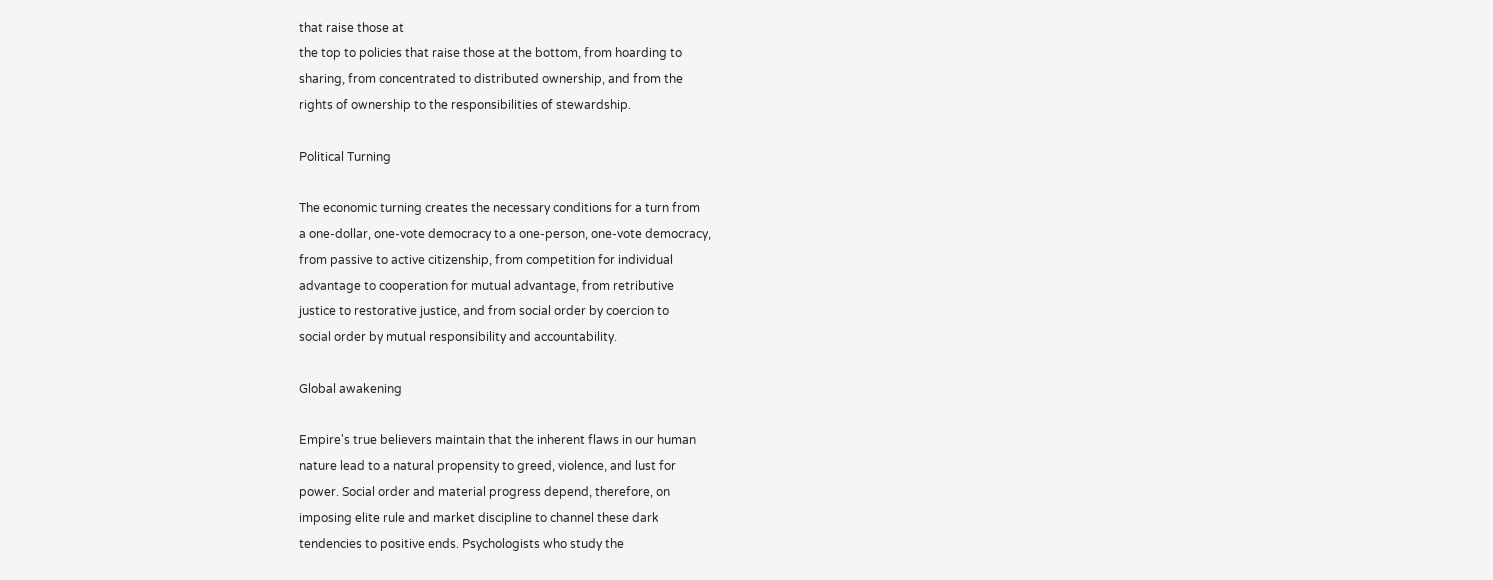that raise those at
the top to policies that raise those at the bottom, from hoarding to
sharing, from concentrated to distributed ownership, and from the
rights of ownership to the responsibilities of stewardship.

Political Turning

The economic turning creates the necessary conditions for a turn from
a one-dollar, one-vote democracy to a one-person, one-vote democracy,
from passive to active citizenship, from competition for individual
advantage to cooperation for mutual advantage, from retributive
justice to restorative justice, and from social order by coercion to
social order by mutual responsibility and accountability.

Global awakening

Empire's true believers maintain that the inherent flaws in our human
nature lead to a natural propensity to greed, violence, and lust for
power. Social order and material progress depend, therefore, on
imposing elite rule and market discipline to channel these dark
tendencies to positive ends. Psychologists who study the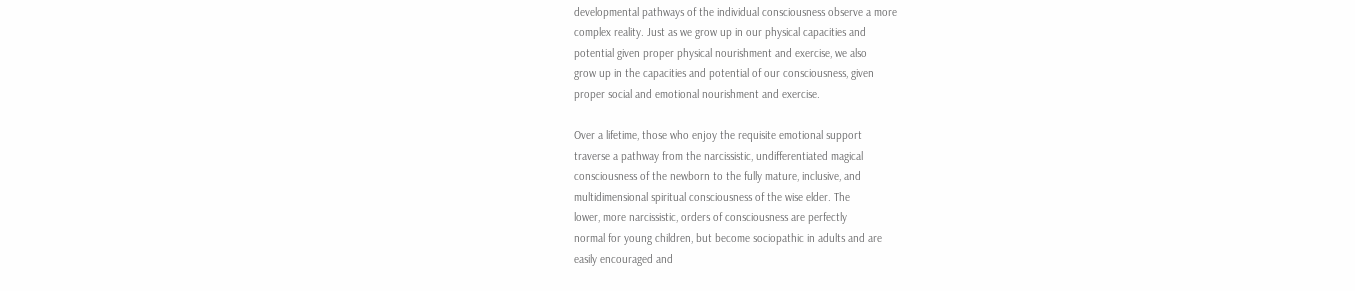developmental pathways of the individual consciousness observe a more
complex reality. Just as we grow up in our physical capacities and
potential given proper physical nourishment and exercise, we also
grow up in the capacities and potential of our consciousness, given
proper social and emotional nourishment and exercise.

Over a lifetime, those who enjoy the requisite emotional support
traverse a pathway from the narcissistic, undifferentiated magical
consciousness of the newborn to the fully mature, inclusive, and
multidimensional spiritual consciousness of the wise elder. The
lower, more narcissistic, orders of consciousness are perfectly
normal for young children, but become sociopathic in adults and are
easily encouraged and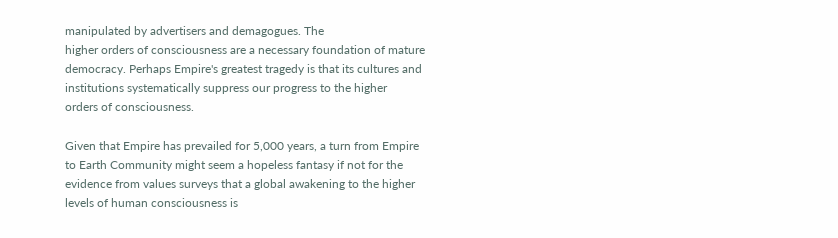manipulated by advertisers and demagogues. The
higher orders of consciousness are a necessary foundation of mature
democracy. Perhaps Empire's greatest tragedy is that its cultures and
institutions systematically suppress our progress to the higher
orders of consciousness.

Given that Empire has prevailed for 5,000 years, a turn from Empire
to Earth Community might seem a hopeless fantasy if not for the
evidence from values surveys that a global awakening to the higher
levels of human consciousness is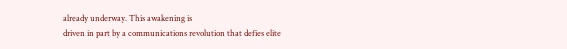already underway. This awakening is
driven in part by a communications revolution that defies elite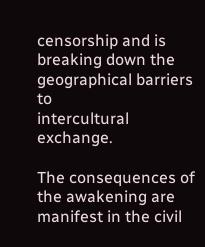censorship and is breaking down the geographical barriers to
intercultural exchange.

The consequences of the awakening are manifest in the civil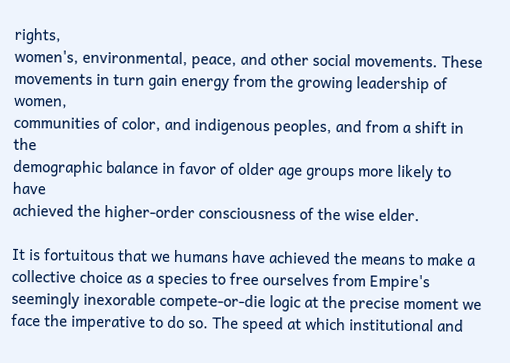rights,
women's, environmental, peace, and other social movements. These
movements in turn gain energy from the growing leadership of women,
communities of color, and indigenous peoples, and from a shift in the
demographic balance in favor of older age groups more likely to have
achieved the higher-order consciousness of the wise elder.

It is fortuitous that we humans have achieved the means to make a
collective choice as a species to free ourselves from Empire's
seemingly inexorable compete-or-die logic at the precise moment we
face the imperative to do so. The speed at which institutional and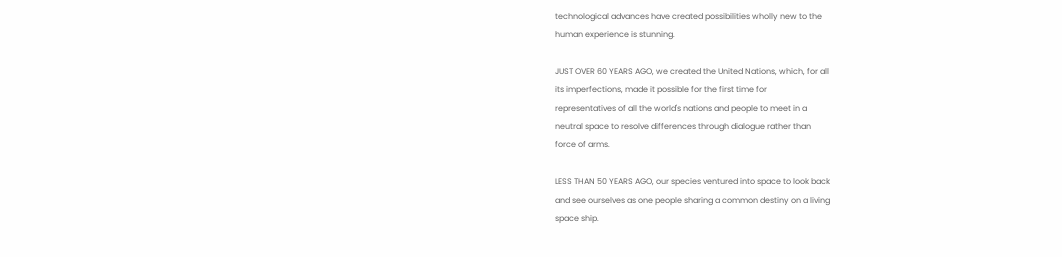technological advances have created possibilities wholly new to the
human experience is stunning.

JUST OVER 60 YEARS AGO, we created the United Nations, which, for all
its imperfections, made it possible for the first time for
representatives of all the world's nations and people to meet in a
neutral space to resolve differences through dialogue rather than
force of arms.

LESS THAN 50 YEARS AGO, our species ventured into space to look back
and see ourselves as one people sharing a common destiny on a living
space ship.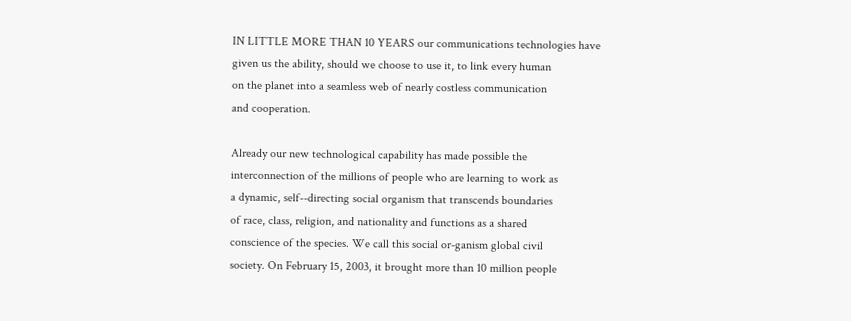IN LITTLE MORE THAN 10 YEARS our communications technologies have
given us the ability, should we choose to use it, to link every human
on the planet into a seamless web of nearly costless communication
and cooperation.

Already our new technological capability has made possible the
interconnection of the millions of people who are learning to work as
a dynamic, self--directing social organism that transcends boundaries
of race, class, religion, and nationality and functions as a shared
conscience of the species. We call this social or-ganism global civil
society. On February 15, 2003, it brought more than 10 million people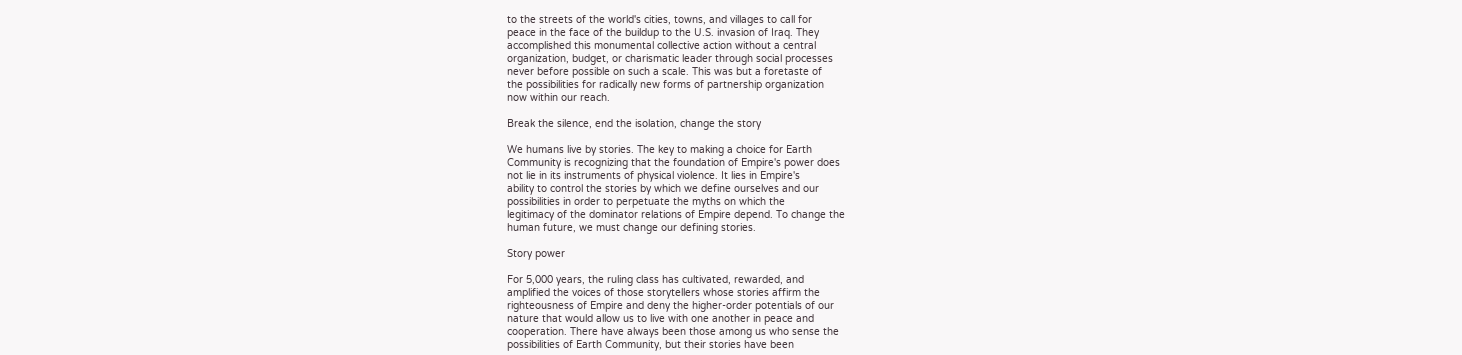to the streets of the world's cities, towns, and villages to call for
peace in the face of the buildup to the U.S. invasion of Iraq. They
accomplished this monumental collective action without a central
organization, budget, or charismatic leader through social processes
never before possible on such a scale. This was but a foretaste of
the possibilities for radically new forms of partnership organization
now within our reach.

Break the silence, end the isolation, change the story

We humans live by stories. The key to making a choice for Earth
Community is recognizing that the foundation of Empire's power does
not lie in its instruments of physical violence. It lies in Empire's
ability to control the stories by which we define ourselves and our
possibilities in order to perpetuate the myths on which the
legitimacy of the dominator relations of Empire depend. To change the
human future, we must change our defining stories.

Story power

For 5,000 years, the ruling class has cultivated, rewarded, and
amplified the voices of those storytellers whose stories affirm the
righteousness of Empire and deny the higher-order potentials of our
nature that would allow us to live with one another in peace and
cooperation. There have always been those among us who sense the
possibilities of Earth Community, but their stories have been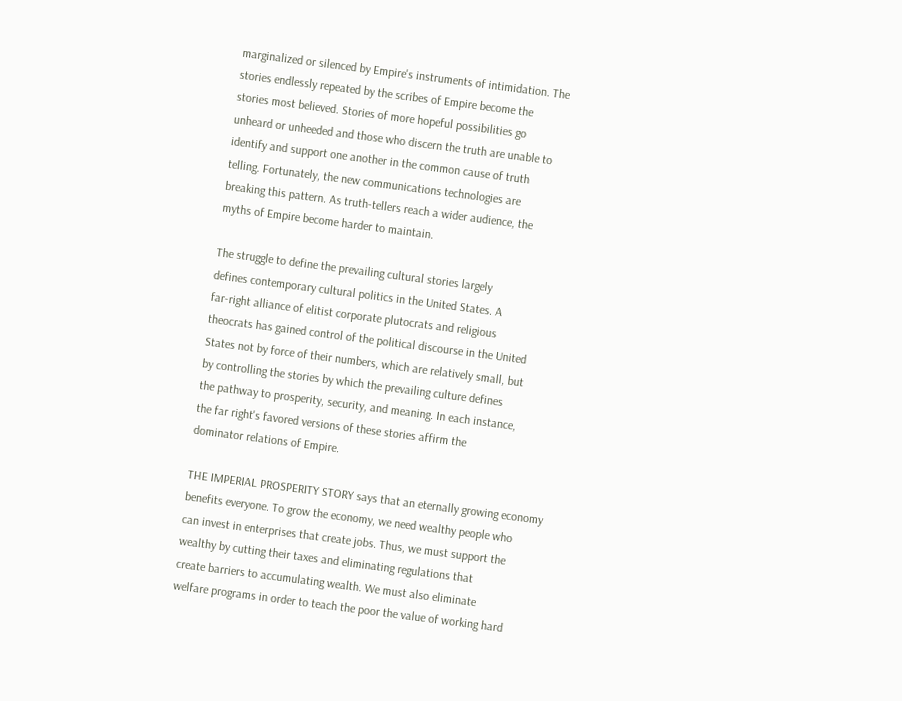marginalized or silenced by Empire's instruments of intimidation. The
stories endlessly repeated by the scribes of Empire become the
stories most believed. Stories of more hopeful possibilities go
unheard or unheeded and those who discern the truth are unable to
identify and support one another in the common cause of truth
telling. Fortunately, the new communications technologies are
breaking this pattern. As truth-tellers reach a wider audience, the
myths of Empire become harder to maintain.

The struggle to define the prevailing cultural stories largely
defines contemporary cultural politics in the United States. A
far-right alliance of elitist corporate plutocrats and religious
theocrats has gained control of the political discourse in the United
States not by force of their numbers, which are relatively small, but
by controlling the stories by which the prevailing culture defines
the pathway to prosperity, security, and meaning. In each instance,
the far right's favored versions of these stories affirm the
dominator relations of Empire.

THE IMPERIAL PROSPERITY STORY says that an eternally growing economy
benefits everyone. To grow the economy, we need wealthy people who
can invest in enterprises that create jobs. Thus, we must support the
wealthy by cutting their taxes and eliminating regulations that
create barriers to accumulating wealth. We must also eliminate
welfare programs in order to teach the poor the value of working hard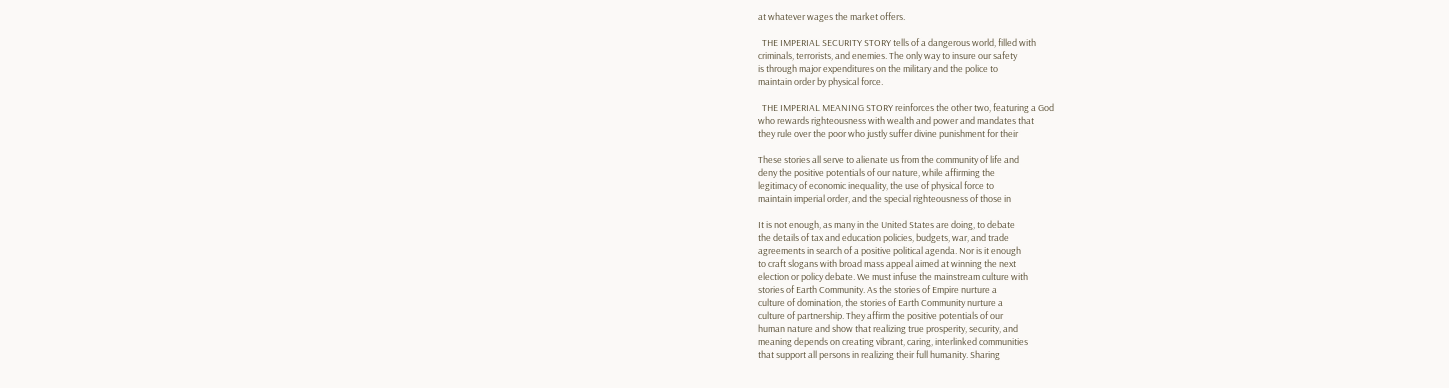at whatever wages the market offers.

  THE IMPERIAL SECURITY STORY tells of a dangerous world, filled with
criminals, terrorists, and enemies. The only way to insure our safety
is through major expenditures on the military and the police to
maintain order by physical force.

  THE IMPERIAL MEANING STORY reinforces the other two, featuring a God
who rewards righteousness with wealth and power and mandates that
they rule over the poor who justly suffer divine punishment for their

These stories all serve to alienate us from the community of life and
deny the positive potentials of our nature, while affirming the
legitimacy of economic inequality, the use of physical force to
maintain imperial order, and the special righteousness of those in

It is not enough, as many in the United States are doing, to debate
the details of tax and education policies, budgets, war, and trade
agreements in search of a positive political agenda. Nor is it enough
to craft slogans with broad mass appeal aimed at winning the next
election or policy debate. We must infuse the mainstream culture with
stories of Earth Community. As the stories of Empire nurture a
culture of domination, the stories of Earth Community nurture a
culture of partnership. They affirm the positive potentials of our
human nature and show that realizing true prosperity, security, and
meaning depends on creating vibrant, caring, interlinked communities
that support all persons in realizing their full humanity. Sharing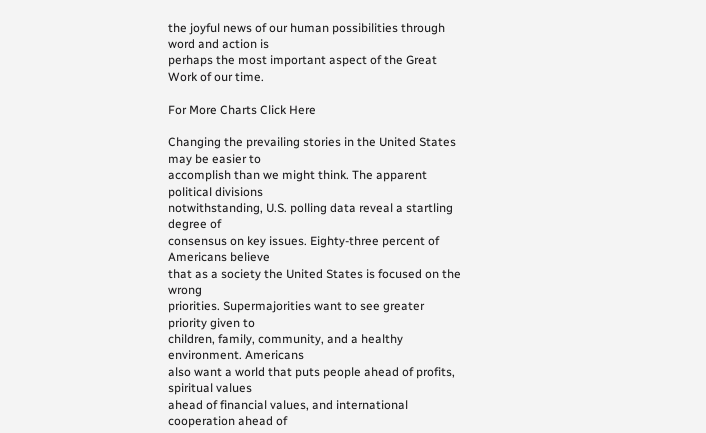the joyful news of our human possibilities through word and action is
perhaps the most important aspect of the Great Work of our time.

For More Charts Click Here

Changing the prevailing stories in the United States may be easier to
accomplish than we might think. The apparent political divisions
notwithstanding, U.S. polling data reveal a startling degree of
consensus on key issues. Eighty-three percent of Americans believe
that as a society the United States is focused on the wrong
priorities. Supermajorities want to see greater priority given to
children, family, community, and a healthy environment. Americans
also want a world that puts people ahead of profits, spiritual values
ahead of financial values, and international cooperation ahead of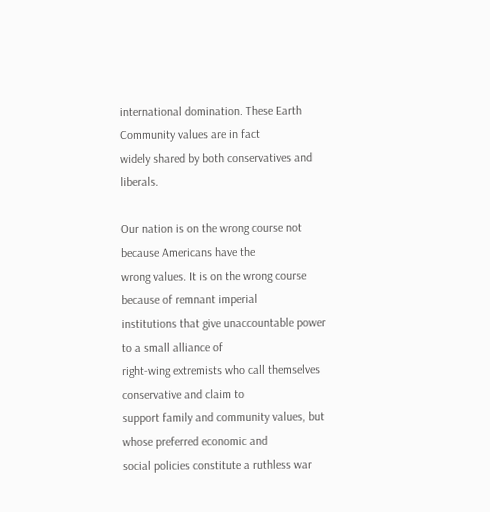international domination. These Earth Community values are in fact
widely shared by both conservatives and liberals.

Our nation is on the wrong course not because Americans have the
wrong values. It is on the wrong course because of remnant imperial
institutions that give unaccountable power to a small alliance of
right-wing extremists who call themselves conservative and claim to
support family and community values, but whose preferred economic and
social policies constitute a ruthless war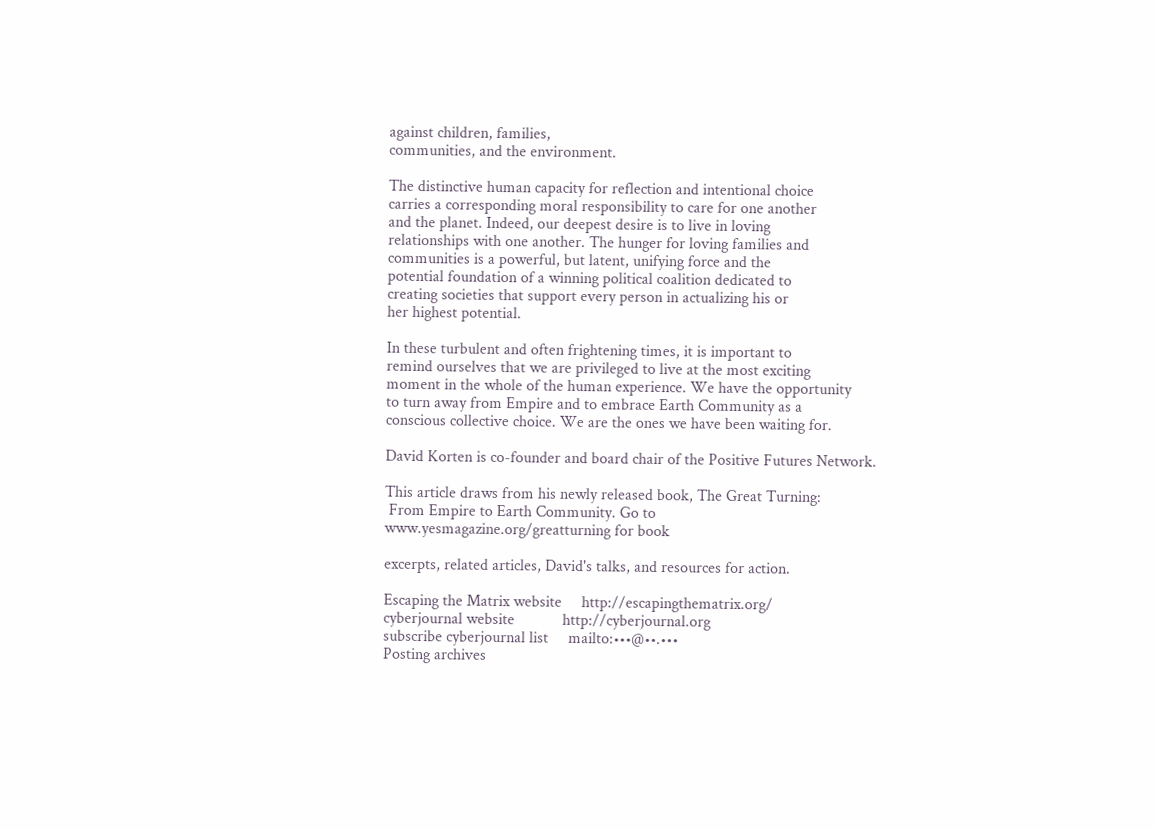against children, families,
communities, and the environment.

The distinctive human capacity for reflection and intentional choice
carries a corresponding moral responsibility to care for one another
and the planet. Indeed, our deepest desire is to live in loving
relationships with one another. The hunger for loving families and
communities is a powerful, but latent, unifying force and the
potential foundation of a winning political coalition dedicated to
creating societies that support every person in actualizing his or
her highest potential.

In these turbulent and often frightening times, it is important to
remind ourselves that we are privileged to live at the most exciting
moment in the whole of the human experience. We have the opportunity
to turn away from Empire and to embrace Earth Community as a
conscious collective choice. We are the ones we have been waiting for.

David Korten is co-founder and board chair of the Positive Futures Network.

This article draws from his newly released book, The Great Turning:
 From Empire to Earth Community. Go to
www.yesmagazine.org/greatturning for book

excerpts, related articles, David's talks, and resources for action.

Escaping the Matrix website     http://escapingthematrix.org/
cyberjournal website            http://cyberjournal.org
subscribe cyberjournal list     mailto:•••@••.•••
Posting archives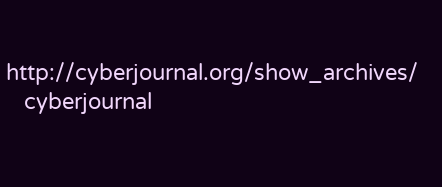http://cyberjournal.org/show_archives/
   cyberjournal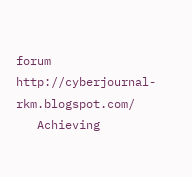forum           http://cyberjournal-rkm.blogspot.com/
   Achieving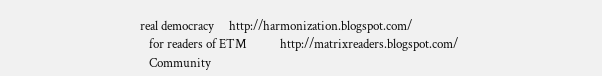real democracy     http://harmonization.blogspot.com/
   for readers of ETM           http://matrixreaders.blogspot.com/
   Community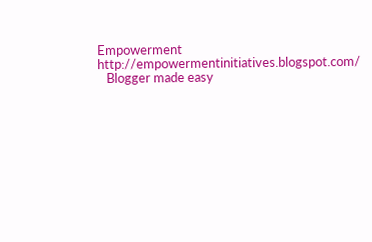Empowerment        http://empowermentinitiatives.blogspot.com/
   Blogger made easy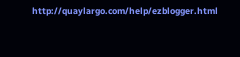http://quaylargo.com/help/ezblogger.html